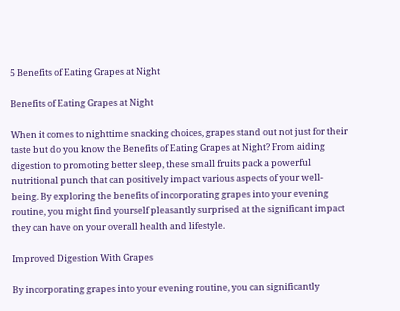5 Benefits of Eating Grapes at Night

Benefits of Eating Grapes at Night

When it comes to nighttime snacking choices, grapes stand out not just for their taste but do you know the Benefits of Eating Grapes at Night? From aiding digestion to promoting better sleep, these small fruits pack a powerful nutritional punch that can positively impact various aspects of your well-being. By exploring the benefits of incorporating grapes into your evening routine, you might find yourself pleasantly surprised at the significant impact they can have on your overall health and lifestyle.

Improved Digestion With Grapes

By incorporating grapes into your evening routine, you can significantly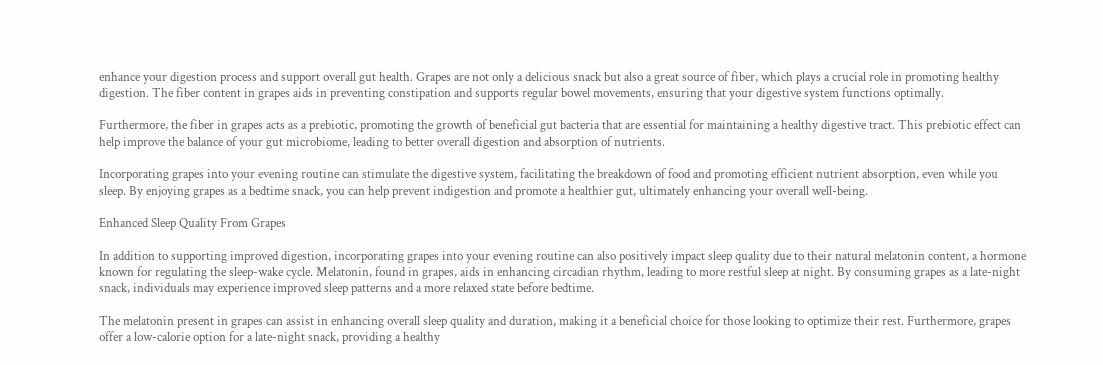enhance your digestion process and support overall gut health. Grapes are not only a delicious snack but also a great source of fiber, which plays a crucial role in promoting healthy digestion. The fiber content in grapes aids in preventing constipation and supports regular bowel movements, ensuring that your digestive system functions optimally.

Furthermore, the fiber in grapes acts as a prebiotic, promoting the growth of beneficial gut bacteria that are essential for maintaining a healthy digestive tract. This prebiotic effect can help improve the balance of your gut microbiome, leading to better overall digestion and absorption of nutrients.

Incorporating grapes into your evening routine can stimulate the digestive system, facilitating the breakdown of food and promoting efficient nutrient absorption, even while you sleep. By enjoying grapes as a bedtime snack, you can help prevent indigestion and promote a healthier gut, ultimately enhancing your overall well-being.

Enhanced Sleep Quality From Grapes

In addition to supporting improved digestion, incorporating grapes into your evening routine can also positively impact sleep quality due to their natural melatonin content, a hormone known for regulating the sleep-wake cycle. Melatonin, found in grapes, aids in enhancing circadian rhythm, leading to more restful sleep at night. By consuming grapes as a late-night snack, individuals may experience improved sleep patterns and a more relaxed state before bedtime.

The melatonin present in grapes can assist in enhancing overall sleep quality and duration, making it a beneficial choice for those looking to optimize their rest. Furthermore, grapes offer a low-calorie option for a late-night snack, providing a healthy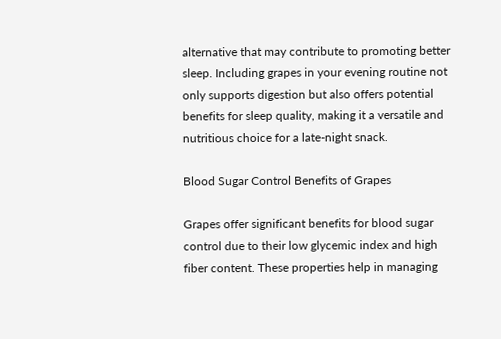alternative that may contribute to promoting better sleep. Including grapes in your evening routine not only supports digestion but also offers potential benefits for sleep quality, making it a versatile and nutritious choice for a late-night snack.

Blood Sugar Control Benefits of Grapes

Grapes offer significant benefits for blood sugar control due to their low glycemic index and high fiber content. These properties help in managing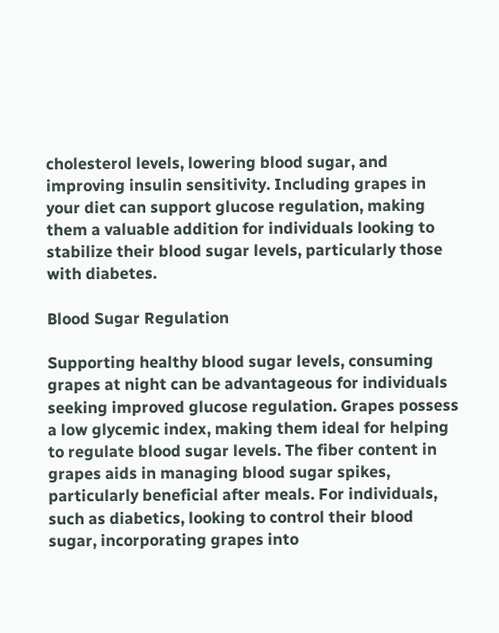cholesterol levels, lowering blood sugar, and improving insulin sensitivity. Including grapes in your diet can support glucose regulation, making them a valuable addition for individuals looking to stabilize their blood sugar levels, particularly those with diabetes.

Blood Sugar Regulation

Supporting healthy blood sugar levels, consuming grapes at night can be advantageous for individuals seeking improved glucose regulation. Grapes possess a low glycemic index, making them ideal for helping to regulate blood sugar levels. The fiber content in grapes aids in managing blood sugar spikes, particularly beneficial after meals. For individuals, such as diabetics, looking to control their blood sugar, incorporating grapes into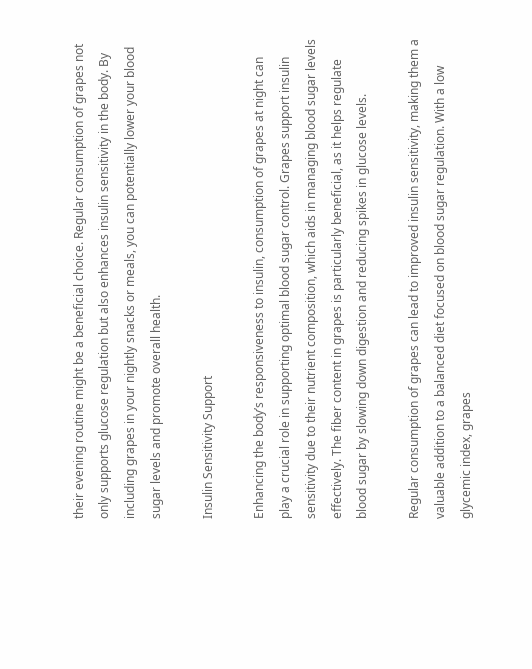their evening routine might be a beneficial choice. Regular consumption of grapes not only supports glucose regulation but also enhances insulin sensitivity in the body. By including grapes in your nightly snacks or meals, you can potentially lower your blood sugar levels and promote overall health.

Insulin Sensitivity Support

Enhancing the body’s responsiveness to insulin, consumption of grapes at night can play a crucial role in supporting optimal blood sugar control. Grapes support insulin sensitivity due to their nutrient composition, which aids in managing blood sugar levels effectively. The fiber content in grapes is particularly beneficial, as it helps regulate blood sugar by slowing down digestion and reducing spikes in glucose levels.

Regular consumption of grapes can lead to improved insulin sensitivity, making them a valuable addition to a balanced diet focused on blood sugar regulation. With a low glycemic index, grapes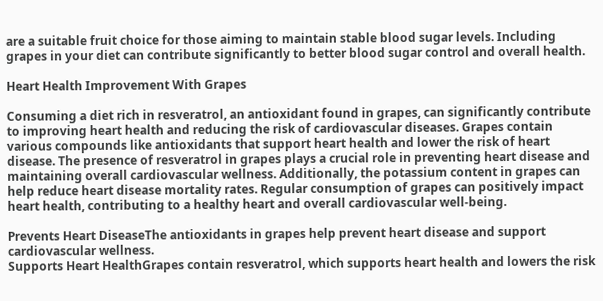are a suitable fruit choice for those aiming to maintain stable blood sugar levels. Including grapes in your diet can contribute significantly to better blood sugar control and overall health.

Heart Health Improvement With Grapes

Consuming a diet rich in resveratrol, an antioxidant found in grapes, can significantly contribute to improving heart health and reducing the risk of cardiovascular diseases. Grapes contain various compounds like antioxidants that support heart health and lower the risk of heart disease. The presence of resveratrol in grapes plays a crucial role in preventing heart disease and maintaining overall cardiovascular wellness. Additionally, the potassium content in grapes can help reduce heart disease mortality rates. Regular consumption of grapes can positively impact heart health, contributing to a healthy heart and overall cardiovascular well-being.

Prevents Heart DiseaseThe antioxidants in grapes help prevent heart disease and support cardiovascular wellness.
Supports Heart HealthGrapes contain resveratrol, which supports heart health and lowers the risk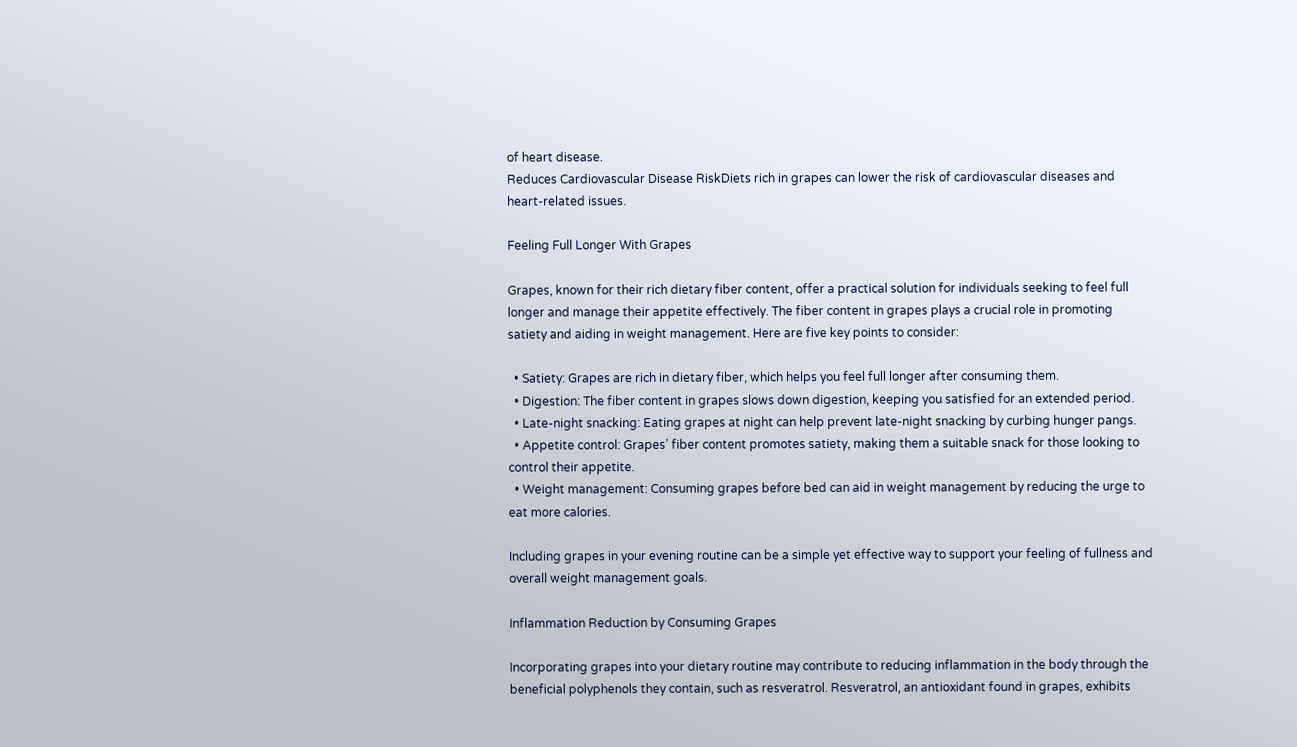of heart disease.
Reduces Cardiovascular Disease RiskDiets rich in grapes can lower the risk of cardiovascular diseases and heart-related issues.

Feeling Full Longer With Grapes

Grapes, known for their rich dietary fiber content, offer a practical solution for individuals seeking to feel full longer and manage their appetite effectively. The fiber content in grapes plays a crucial role in promoting satiety and aiding in weight management. Here are five key points to consider:

  • Satiety: Grapes are rich in dietary fiber, which helps you feel full longer after consuming them.
  • Digestion: The fiber content in grapes slows down digestion, keeping you satisfied for an extended period.
  • Late-night snacking: Eating grapes at night can help prevent late-night snacking by curbing hunger pangs.
  • Appetite control: Grapes’ fiber content promotes satiety, making them a suitable snack for those looking to control their appetite.
  • Weight management: Consuming grapes before bed can aid in weight management by reducing the urge to eat more calories.

Including grapes in your evening routine can be a simple yet effective way to support your feeling of fullness and overall weight management goals.

Inflammation Reduction by Consuming Grapes

Incorporating grapes into your dietary routine may contribute to reducing inflammation in the body through the beneficial polyphenols they contain, such as resveratrol. Resveratrol, an antioxidant found in grapes, exhibits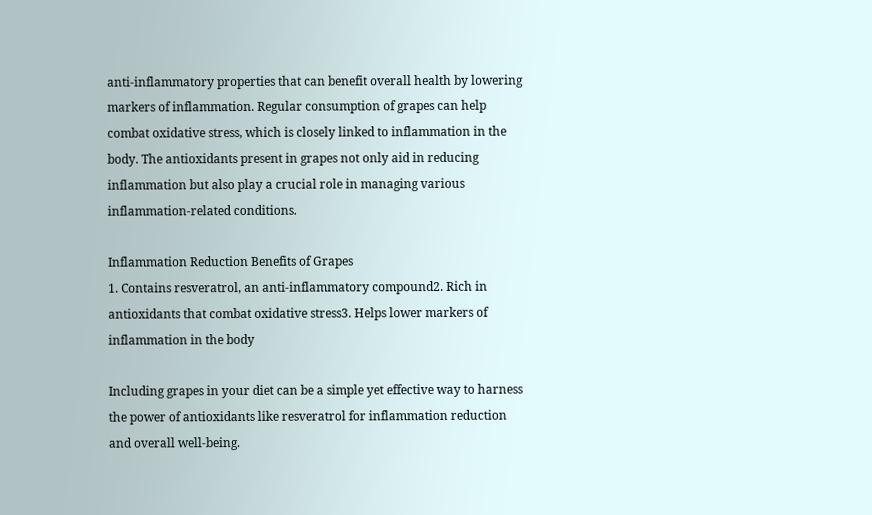anti-inflammatory properties that can benefit overall health by lowering markers of inflammation. Regular consumption of grapes can help combat oxidative stress, which is closely linked to inflammation in the body. The antioxidants present in grapes not only aid in reducing inflammation but also play a crucial role in managing various inflammation-related conditions.

Inflammation Reduction Benefits of Grapes
1. Contains resveratrol, an anti-inflammatory compound2. Rich in antioxidants that combat oxidative stress3. Helps lower markers of inflammation in the body

Including grapes in your diet can be a simple yet effective way to harness the power of antioxidants like resveratrol for inflammation reduction and overall well-being.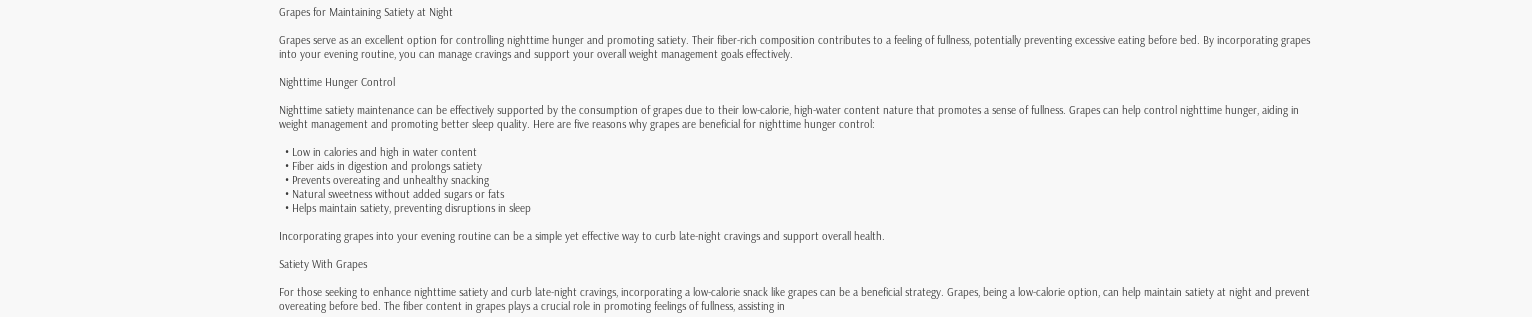Grapes for Maintaining Satiety at Night

Grapes serve as an excellent option for controlling nighttime hunger and promoting satiety. Their fiber-rich composition contributes to a feeling of fullness, potentially preventing excessive eating before bed. By incorporating grapes into your evening routine, you can manage cravings and support your overall weight management goals effectively.

Nighttime Hunger Control

Nighttime satiety maintenance can be effectively supported by the consumption of grapes due to their low-calorie, high-water content nature that promotes a sense of fullness. Grapes can help control nighttime hunger, aiding in weight management and promoting better sleep quality. Here are five reasons why grapes are beneficial for nighttime hunger control:

  • Low in calories and high in water content
  • Fiber aids in digestion and prolongs satiety
  • Prevents overeating and unhealthy snacking
  • Natural sweetness without added sugars or fats
  • Helps maintain satiety, preventing disruptions in sleep

Incorporating grapes into your evening routine can be a simple yet effective way to curb late-night cravings and support overall health.

Satiety With Grapes

For those seeking to enhance nighttime satiety and curb late-night cravings, incorporating a low-calorie snack like grapes can be a beneficial strategy. Grapes, being a low-calorie option, can help maintain satiety at night and prevent overeating before bed. The fiber content in grapes plays a crucial role in promoting feelings of fullness, assisting in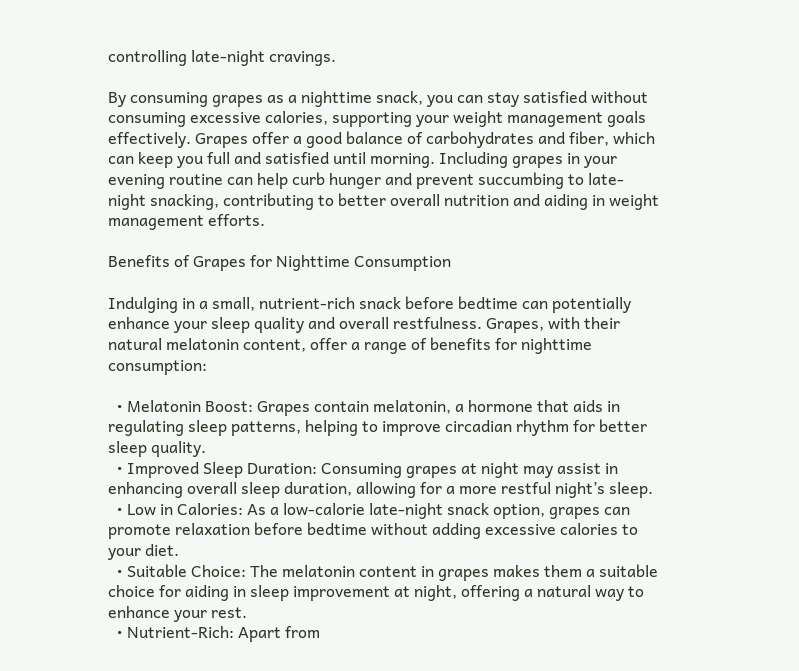controlling late-night cravings.

By consuming grapes as a nighttime snack, you can stay satisfied without consuming excessive calories, supporting your weight management goals effectively. Grapes offer a good balance of carbohydrates and fiber, which can keep you full and satisfied until morning. Including grapes in your evening routine can help curb hunger and prevent succumbing to late-night snacking, contributing to better overall nutrition and aiding in weight management efforts.

Benefits of Grapes for Nighttime Consumption

Indulging in a small, nutrient-rich snack before bedtime can potentially enhance your sleep quality and overall restfulness. Grapes, with their natural melatonin content, offer a range of benefits for nighttime consumption:

  • Melatonin Boost: Grapes contain melatonin, a hormone that aids in regulating sleep patterns, helping to improve circadian rhythm for better sleep quality.
  • Improved Sleep Duration: Consuming grapes at night may assist in enhancing overall sleep duration, allowing for a more restful night’s sleep.
  • Low in Calories: As a low-calorie late-night snack option, grapes can promote relaxation before bedtime without adding excessive calories to your diet.
  • Suitable Choice: The melatonin content in grapes makes them a suitable choice for aiding in sleep improvement at night, offering a natural way to enhance your rest.
  • Nutrient-Rich: Apart from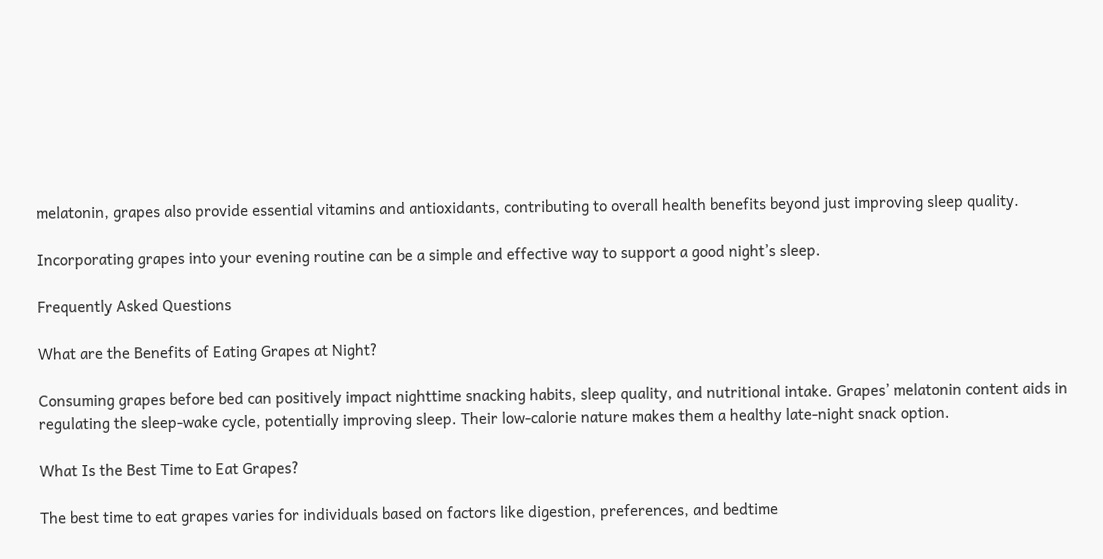melatonin, grapes also provide essential vitamins and antioxidants, contributing to overall health benefits beyond just improving sleep quality.

Incorporating grapes into your evening routine can be a simple and effective way to support a good night’s sleep.

Frequently Asked Questions

What are the Benefits of Eating Grapes at Night?

Consuming grapes before bed can positively impact nighttime snacking habits, sleep quality, and nutritional intake. Grapes’ melatonin content aids in regulating the sleep-wake cycle, potentially improving sleep. Their low-calorie nature makes them a healthy late-night snack option.

What Is the Best Time to Eat Grapes?

The best time to eat grapes varies for individuals based on factors like digestion, preferences, and bedtime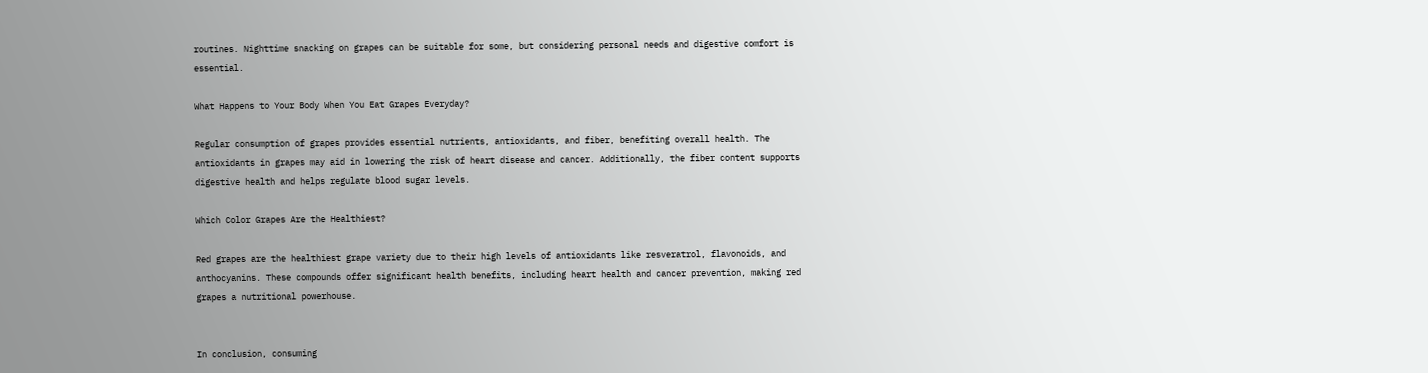routines. Nighttime snacking on grapes can be suitable for some, but considering personal needs and digestive comfort is essential.

What Happens to Your Body When You Eat Grapes Everyday?

Regular consumption of grapes provides essential nutrients, antioxidants, and fiber, benefiting overall health. The antioxidants in grapes may aid in lowering the risk of heart disease and cancer. Additionally, the fiber content supports digestive health and helps regulate blood sugar levels.

Which Color Grapes Are the Healthiest?

Red grapes are the healthiest grape variety due to their high levels of antioxidants like resveratrol, flavonoids, and anthocyanins. These compounds offer significant health benefits, including heart health and cancer prevention, making red grapes a nutritional powerhouse.


In conclusion, consuming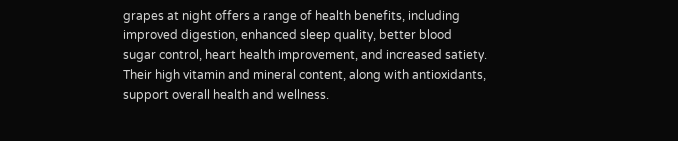grapes at night offers a range of health benefits, including improved digestion, enhanced sleep quality, better blood sugar control, heart health improvement, and increased satiety. Their high vitamin and mineral content, along with antioxidants, support overall health and wellness.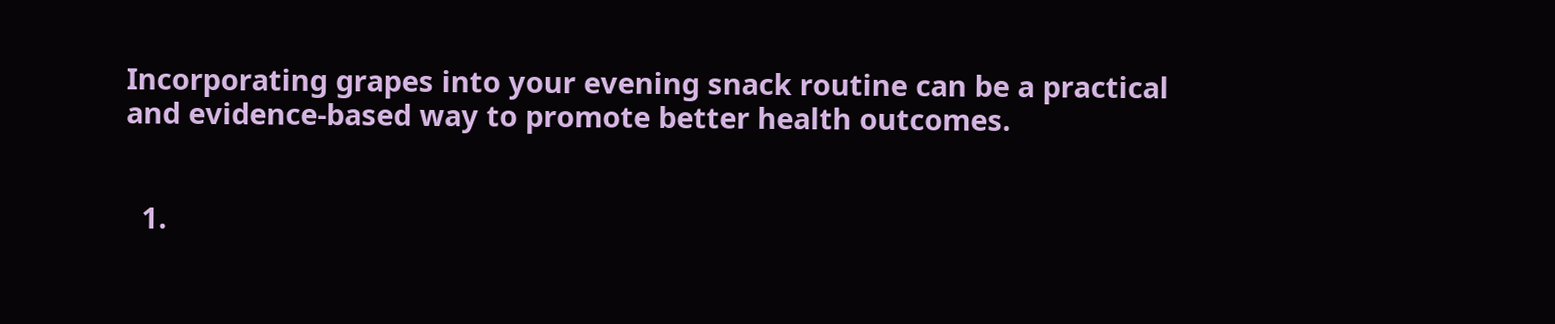Incorporating grapes into your evening snack routine can be a practical and evidence-based way to promote better health outcomes.


  1.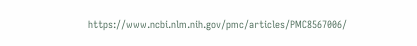https://www.ncbi.nlm.nih.gov/pmc/articles/PMC8567006/